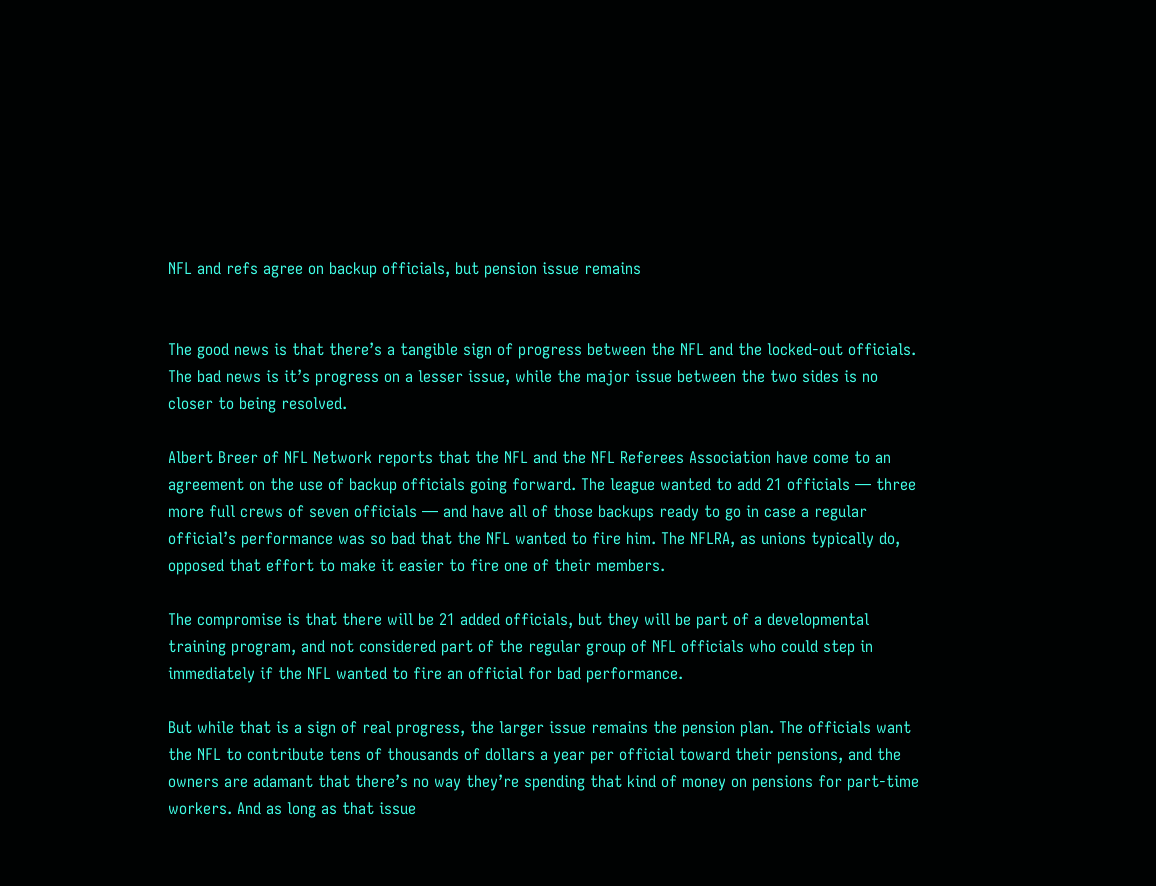NFL and refs agree on backup officials, but pension issue remains


The good news is that there’s a tangible sign of progress between the NFL and the locked-out officials. The bad news is it’s progress on a lesser issue, while the major issue between the two sides is no closer to being resolved.

Albert Breer of NFL Network reports that the NFL and the NFL Referees Association have come to an agreement on the use of backup officials going forward. The league wanted to add 21 officials — three more full crews of seven officials — and have all of those backups ready to go in case a regular official’s performance was so bad that the NFL wanted to fire him. The NFLRA, as unions typically do, opposed that effort to make it easier to fire one of their members.

The compromise is that there will be 21 added officials, but they will be part of a developmental training program, and not considered part of the regular group of NFL officials who could step in immediately if the NFL wanted to fire an official for bad performance.

But while that is a sign of real progress, the larger issue remains the pension plan. The officials want the NFL to contribute tens of thousands of dollars a year per official toward their pensions, and the owners are adamant that there’s no way they’re spending that kind of money on pensions for part-time workers. And as long as that issue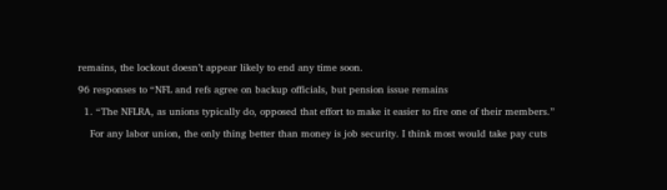remains, the lockout doesn’t appear likely to end any time soon.

96 responses to “NFL and refs agree on backup officials, but pension issue remains

  1. “The NFLRA, as unions typically do, opposed that effort to make it easier to fire one of their members.”

    For any labor union, the only thing better than money is job security. I think most would take pay cuts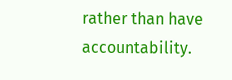rather than have accountability.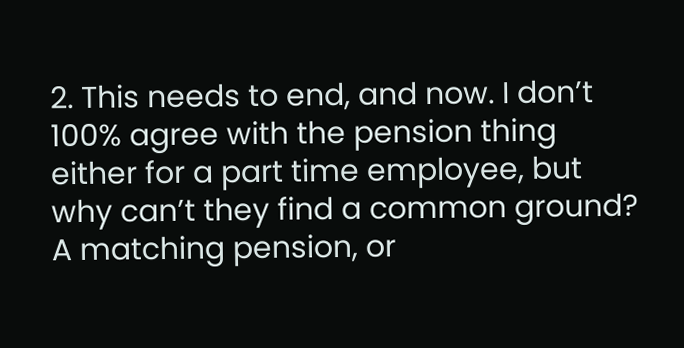2. This needs to end, and now. I don’t 100% agree with the pension thing either for a part time employee, but why can’t they find a common ground? A matching pension, or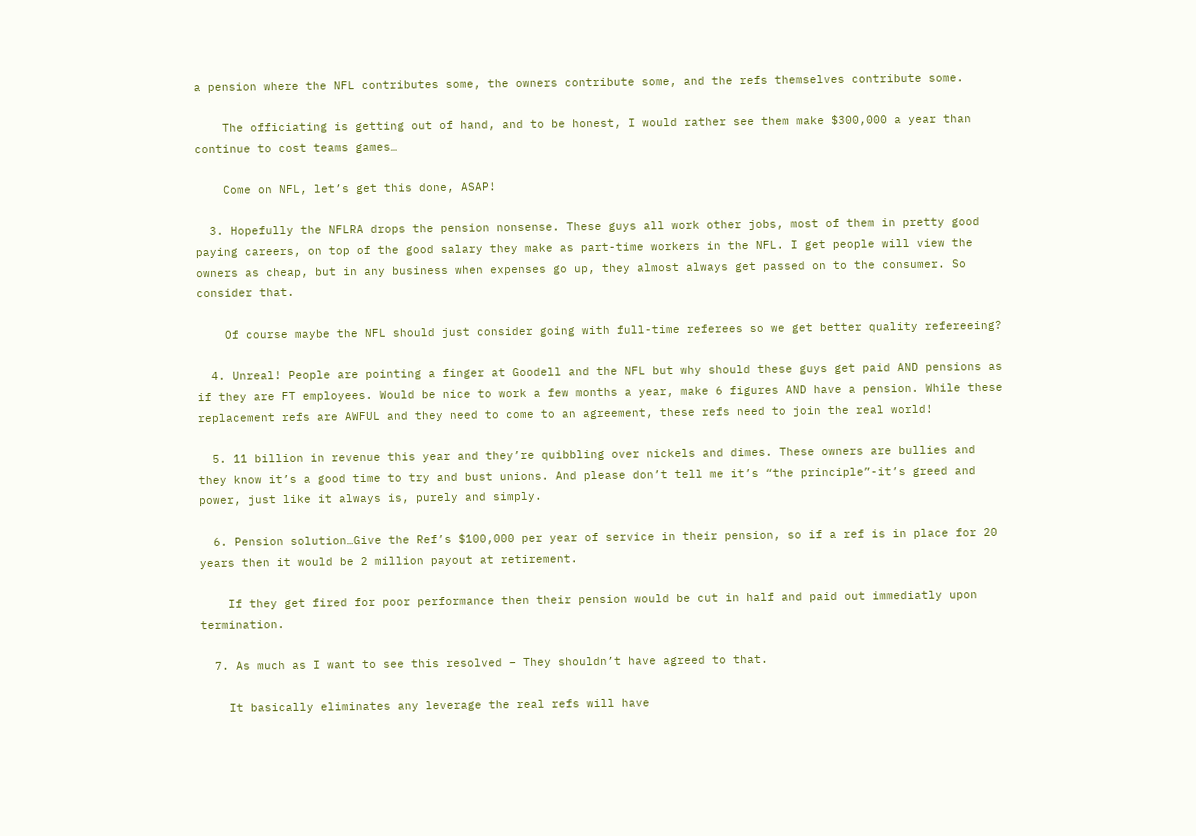a pension where the NFL contributes some, the owners contribute some, and the refs themselves contribute some.

    The officiating is getting out of hand, and to be honest, I would rather see them make $300,000 a year than continue to cost teams games…

    Come on NFL, let’s get this done, ASAP!

  3. Hopefully the NFLRA drops the pension nonsense. These guys all work other jobs, most of them in pretty good paying careers, on top of the good salary they make as part-time workers in the NFL. I get people will view the owners as cheap, but in any business when expenses go up, they almost always get passed on to the consumer. So consider that.

    Of course maybe the NFL should just consider going with full-time referees so we get better quality refereeing?

  4. Unreal! People are pointing a finger at Goodell and the NFL but why should these guys get paid AND pensions as if they are FT employees. Would be nice to work a few months a year, make 6 figures AND have a pension. While these replacement refs are AWFUL and they need to come to an agreement, these refs need to join the real world!

  5. 11 billion in revenue this year and they’re quibbling over nickels and dimes. These owners are bullies and they know it’s a good time to try and bust unions. And please don’t tell me it’s “the principle”-it’s greed and power, just like it always is, purely and simply.

  6. Pension solution…Give the Ref’s $100,000 per year of service in their pension, so if a ref is in place for 20 years then it would be 2 million payout at retirement.

    If they get fired for poor performance then their pension would be cut in half and paid out immediatly upon termination.

  7. As much as I want to see this resolved – They shouldn’t have agreed to that.

    It basically eliminates any leverage the real refs will have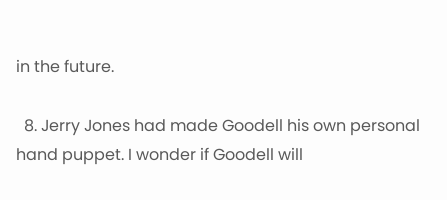in the future.

  8. Jerry Jones had made Goodell his own personal hand puppet. I wonder if Goodell will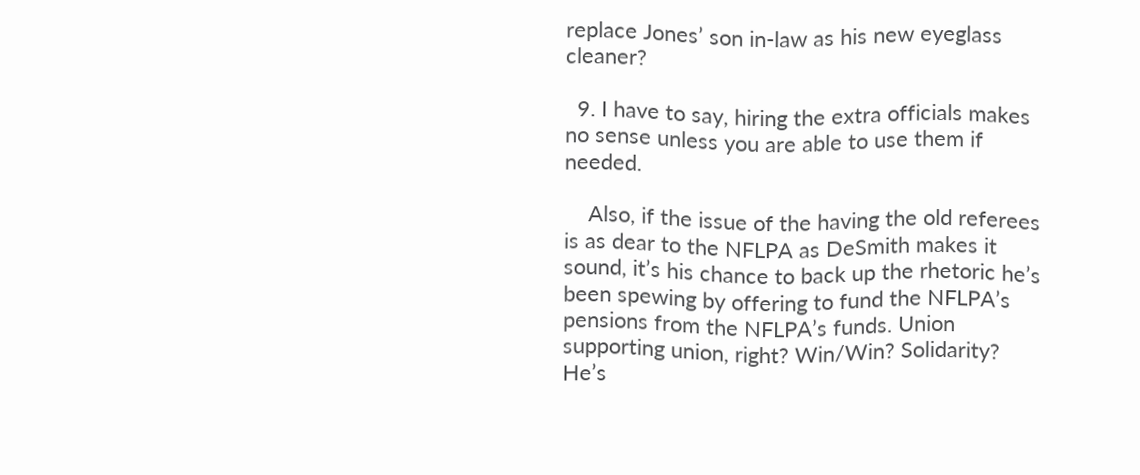replace Jones’ son in-law as his new eyeglass cleaner?

  9. I have to say, hiring the extra officials makes no sense unless you are able to use them if needed.

    Also, if the issue of the having the old referees is as dear to the NFLPA as DeSmith makes it sound, it’s his chance to back up the rhetoric he’s been spewing by offering to fund the NFLPA’s pensions from the NFLPA’s funds. Union supporting union, right? Win/Win? Solidarity? He’s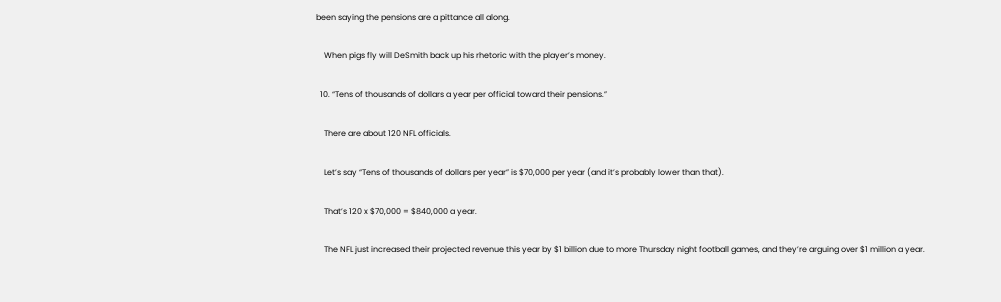been saying the pensions are a pittance all along.

    When pigs fly will DeSmith back up his rhetoric with the player’s money.

  10. “Tens of thousands of dollars a year per official toward their pensions.”

    There are about 120 NFL officials.

    Let’s say “Tens of thousands of dollars per year” is $70,000 per year (and it’s probably lower than that).

    That’s 120 x $70,000 = $840,000 a year.

    The NFL just increased their projected revenue this year by $1 billion due to more Thursday night football games, and they’re arguing over $1 million a year.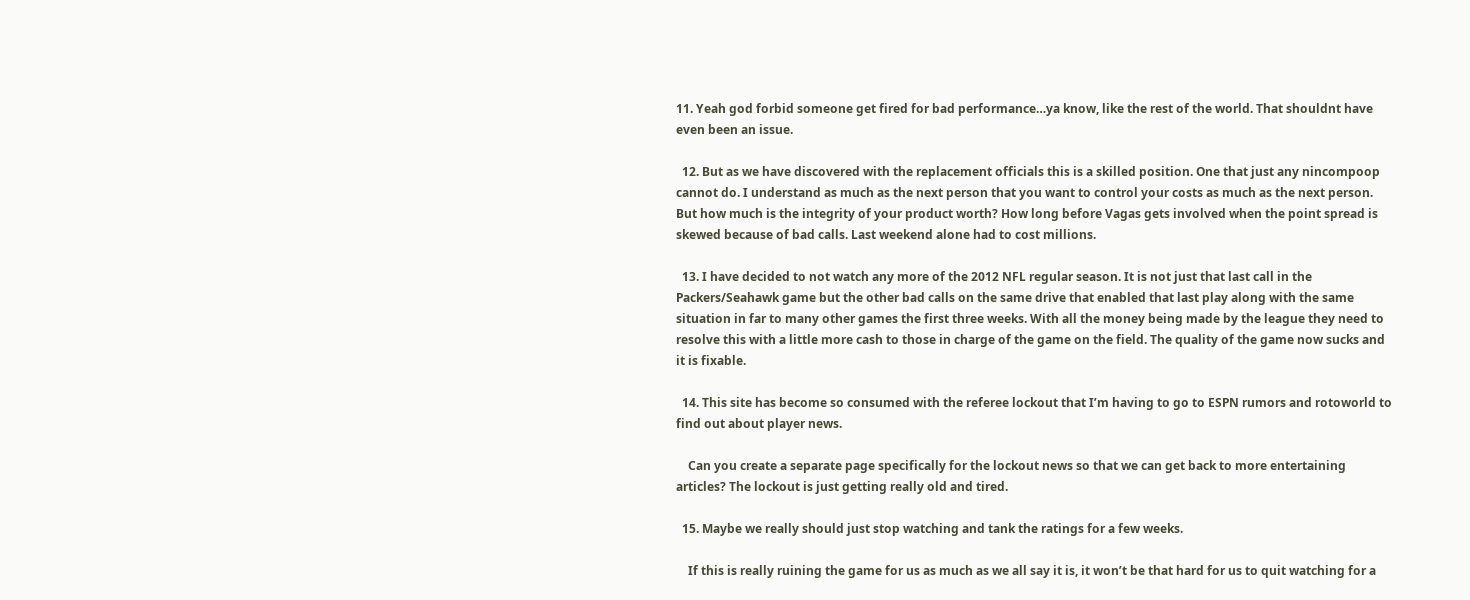11. Yeah god forbid someone get fired for bad performance…ya know, like the rest of the world. That shouldnt have even been an issue.

  12. But as we have discovered with the replacement officials this is a skilled position. One that just any nincompoop cannot do. I understand as much as the next person that you want to control your costs as much as the next person. But how much is the integrity of your product worth? How long before Vagas gets involved when the point spread is skewed because of bad calls. Last weekend alone had to cost millions.

  13. I have decided to not watch any more of the 2012 NFL regular season. It is not just that last call in the Packers/Seahawk game but the other bad calls on the same drive that enabled that last play along with the same situation in far to many other games the first three weeks. With all the money being made by the league they need to resolve this with a little more cash to those in charge of the game on the field. The quality of the game now sucks and it is fixable.

  14. This site has become so consumed with the referee lockout that I’m having to go to ESPN rumors and rotoworld to find out about player news.

    Can you create a separate page specifically for the lockout news so that we can get back to more entertaining articles? The lockout is just getting really old and tired.

  15. Maybe we really should just stop watching and tank the ratings for a few weeks.

    If this is really ruining the game for us as much as we all say it is, it won’t be that hard for us to quit watching for a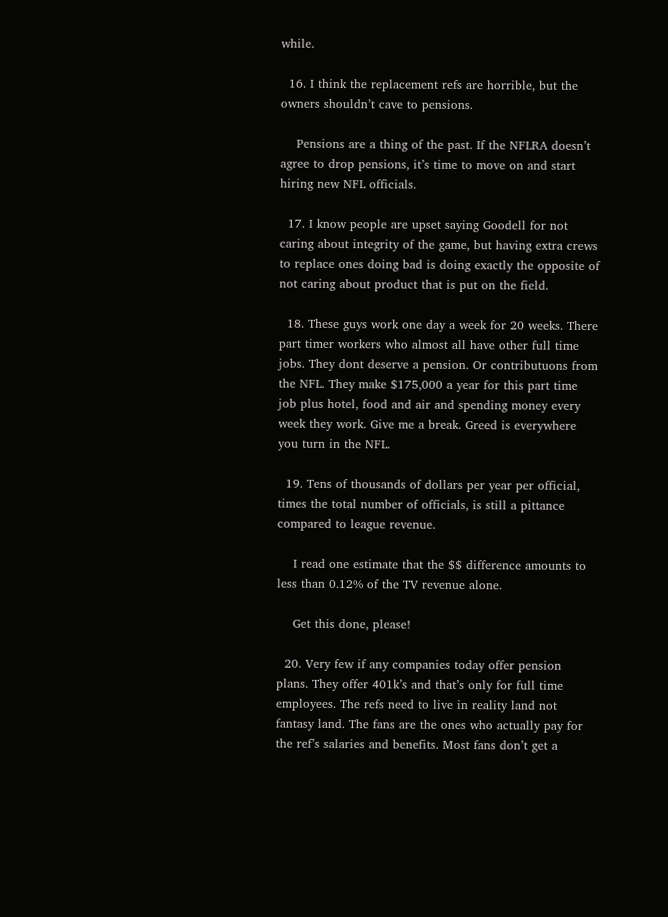while.

  16. I think the replacement refs are horrible, but the owners shouldn’t cave to pensions.

    Pensions are a thing of the past. If the NFLRA doesn’t agree to drop pensions, it’s time to move on and start hiring new NFL officials.

  17. I know people are upset saying Goodell for not caring about integrity of the game, but having extra crews to replace ones doing bad is doing exactly the opposite of not caring about product that is put on the field.

  18. These guys work one day a week for 20 weeks. There part timer workers who almost all have other full time jobs. They dont deserve a pension. Or contributuons from the NFL. They make $175,000 a year for this part time job plus hotel, food and air and spending money every week they work. Give me a break. Greed is everywhere you turn in the NFL.

  19. Tens of thousands of dollars per year per official, times the total number of officials, is still a pittance compared to league revenue.

    I read one estimate that the $$ difference amounts to less than 0.12% of the TV revenue alone.

    Get this done, please!

  20. Very few if any companies today offer pension plans. They offer 401k’s and that’s only for full time employees. The refs need to live in reality land not fantasy land. The fans are the ones who actually pay for the ref’s salaries and benefits. Most fans don’t get a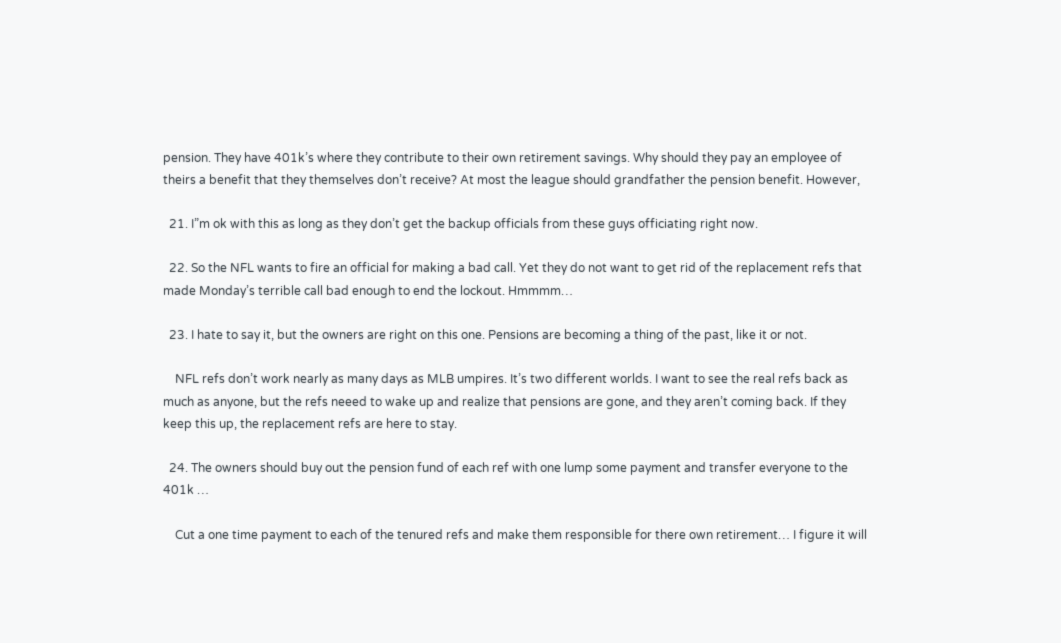pension. They have 401k’s where they contribute to their own retirement savings. Why should they pay an employee of theirs a benefit that they themselves don’t receive? At most the league should grandfather the pension benefit. However,

  21. I”m ok with this as long as they don’t get the backup officials from these guys officiating right now.

  22. So the NFL wants to fire an official for making a bad call. Yet they do not want to get rid of the replacement refs that made Monday’s terrible call bad enough to end the lockout. Hmmmm…

  23. I hate to say it, but the owners are right on this one. Pensions are becoming a thing of the past, like it or not.

    NFL refs don’t work nearly as many days as MLB umpires. It’s two different worlds. I want to see the real refs back as much as anyone, but the refs neeed to wake up and realize that pensions are gone, and they aren’t coming back. If they keep this up, the replacement refs are here to stay.

  24. The owners should buy out the pension fund of each ref with one lump some payment and transfer everyone to the 401k …

    Cut a one time payment to each of the tenured refs and make them responsible for there own retirement… I figure it will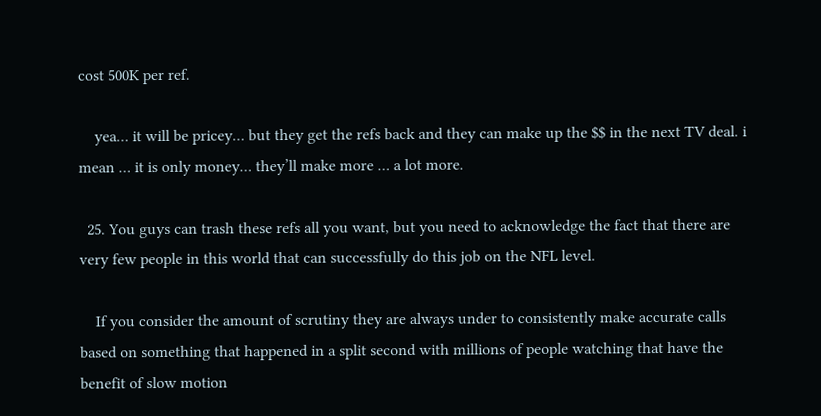cost 500K per ref.

    yea… it will be pricey… but they get the refs back and they can make up the $$ in the next TV deal. i mean … it is only money… they’ll make more … a lot more.

  25. You guys can trash these refs all you want, but you need to acknowledge the fact that there are very few people in this world that can successfully do this job on the NFL level.

    If you consider the amount of scrutiny they are always under to consistently make accurate calls based on something that happened in a split second with millions of people watching that have the benefit of slow motion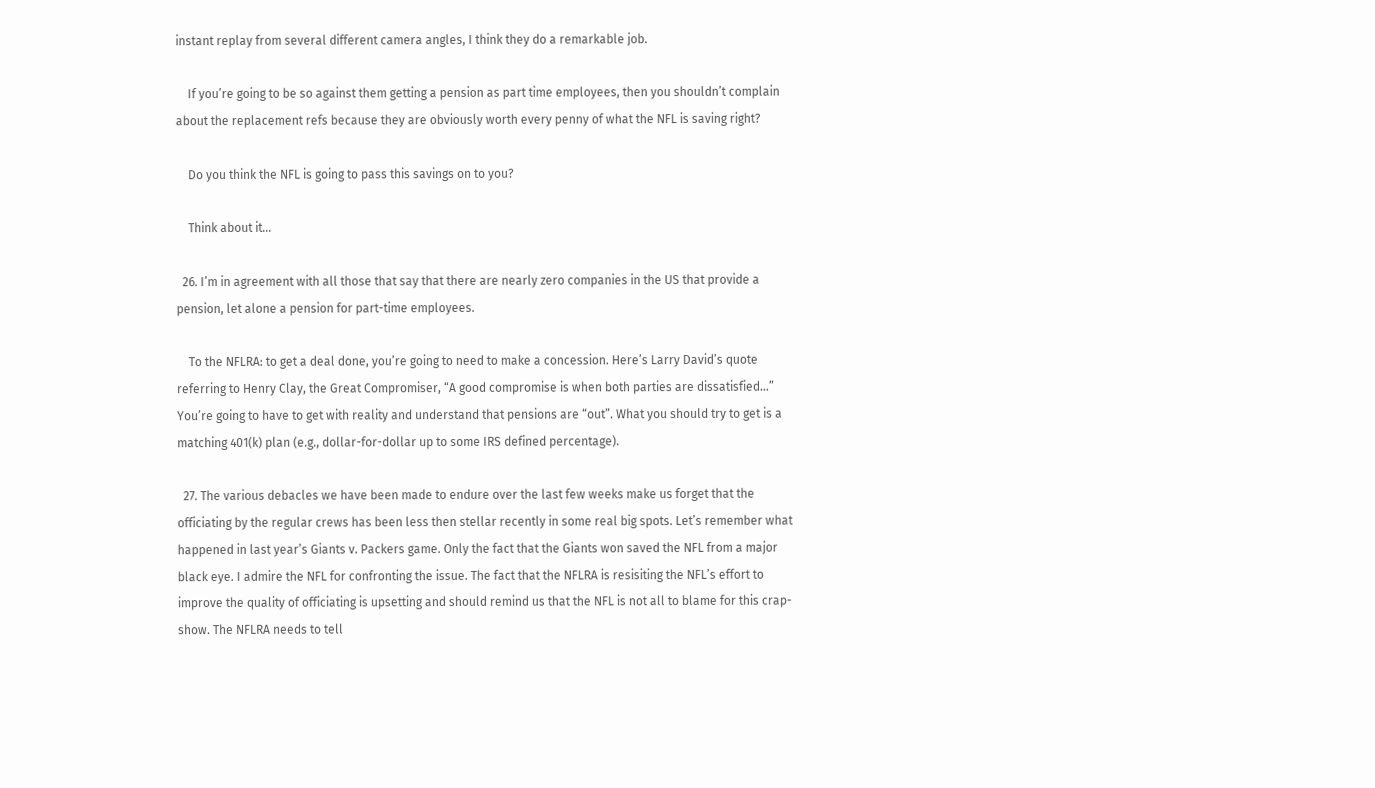instant replay from several different camera angles, I think they do a remarkable job.

    If you’re going to be so against them getting a pension as part time employees, then you shouldn’t complain about the replacement refs because they are obviously worth every penny of what the NFL is saving right?

    Do you think the NFL is going to pass this savings on to you?

    Think about it…

  26. I’m in agreement with all those that say that there are nearly zero companies in the US that provide a pension, let alone a pension for part-time employees.

    To the NFLRA: to get a deal done, you’re going to need to make a concession. Here’s Larry David’s quote referring to Henry Clay, the Great Compromiser, “A good compromise is when both parties are dissatisfied…” You’re going to have to get with reality and understand that pensions are “out”. What you should try to get is a matching 401(k) plan (e.g., dollar-for-dollar up to some IRS defined percentage).

  27. The various debacles we have been made to endure over the last few weeks make us forget that the officiating by the regular crews has been less then stellar recently in some real big spots. Let’s remember what happened in last year’s Giants v. Packers game. Only the fact that the Giants won saved the NFL from a major black eye. I admire the NFL for confronting the issue. The fact that the NFLRA is resisiting the NFL’s effort to improve the quality of officiating is upsetting and should remind us that the NFL is not all to blame for this crap-show. The NFLRA needs to tell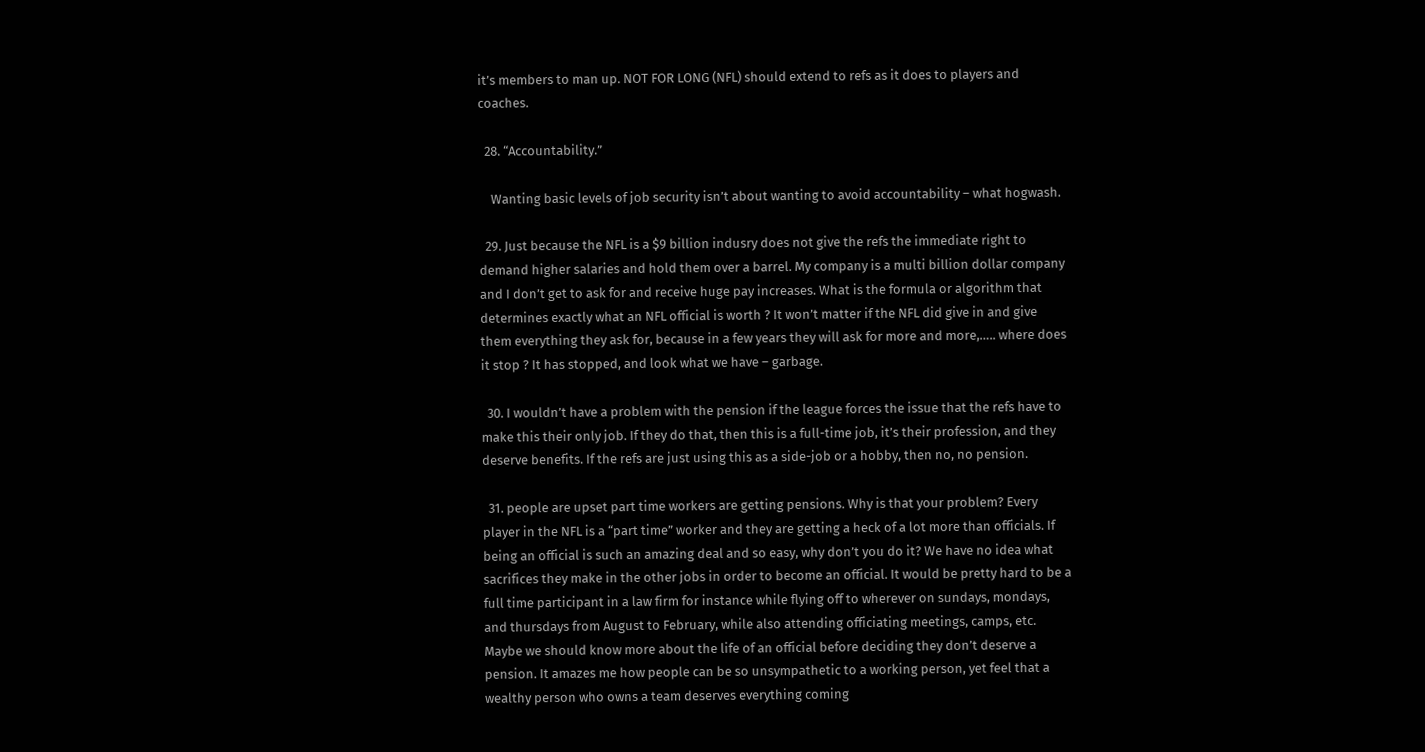it’s members to man up. NOT FOR LONG (NFL) should extend to refs as it does to players and coaches.

  28. “Accountability.”

    Wanting basic levels of job security isn’t about wanting to avoid accountability – what hogwash.

  29. Just because the NFL is a $9 billion indusry does not give the refs the immediate right to demand higher salaries and hold them over a barrel. My company is a multi billion dollar company and I don’t get to ask for and receive huge pay increases. What is the formula or algorithm that determines exactly what an NFL official is worth ? It won’t matter if the NFL did give in and give them everything they ask for, because in a few years they will ask for more and more,….. where does it stop ? It has stopped, and look what we have – garbage.

  30. I wouldn’t have a problem with the pension if the league forces the issue that the refs have to make this their only job. If they do that, then this is a full-time job, it’s their profession, and they deserve benefits. If the refs are just using this as a side-job or a hobby, then no, no pension.

  31. people are upset part time workers are getting pensions. Why is that your problem? Every player in the NFL is a “part time” worker and they are getting a heck of a lot more than officials. If being an official is such an amazing deal and so easy, why don’t you do it? We have no idea what sacrifices they make in the other jobs in order to become an official. It would be pretty hard to be a full time participant in a law firm for instance while flying off to wherever on sundays, mondays, and thursdays from August to February, while also attending officiating meetings, camps, etc. Maybe we should know more about the life of an official before deciding they don’t deserve a pension. It amazes me how people can be so unsympathetic to a working person, yet feel that a wealthy person who owns a team deserves everything coming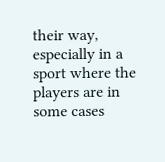their way, especially in a sport where the players are in some cases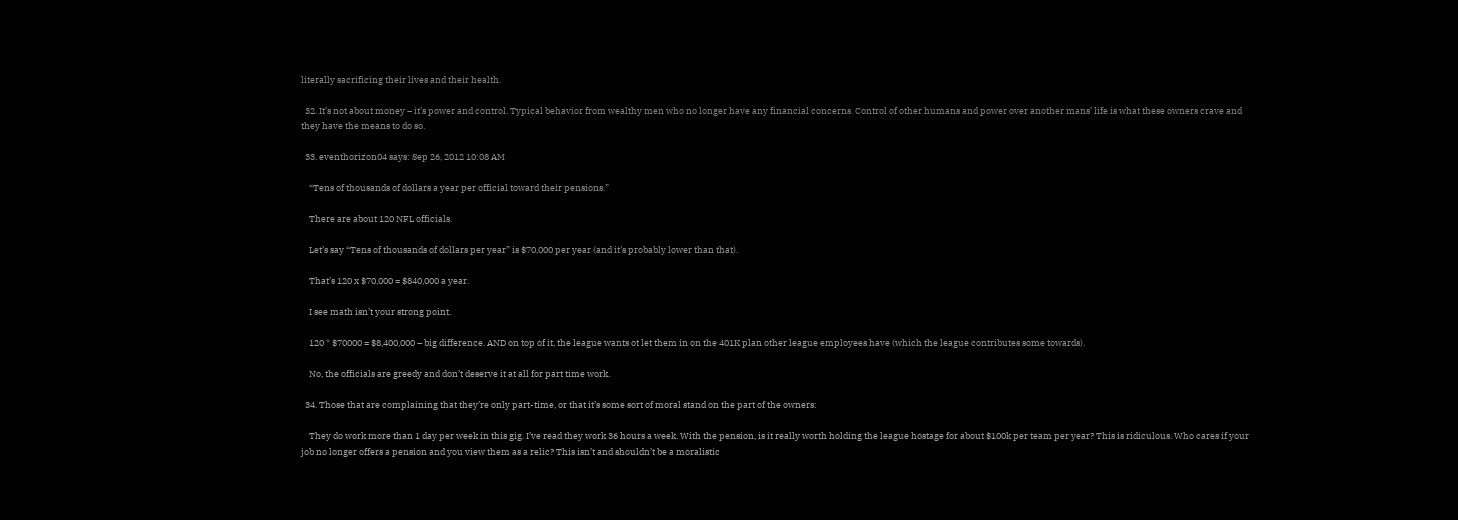literally sacrificing their lives and their health.

  32. It’s not about money – it’s power and control. Typical behavior from wealthy men who no longer have any financial concerns. Control of other humans and power over another mans’ life is what these owners crave and they have the means to do so.

  33. eventhorizon04 says: Sep 26, 2012 10:08 AM

    “Tens of thousands of dollars a year per official toward their pensions.”

    There are about 120 NFL officials.

    Let’s say “Tens of thousands of dollars per year” is $70,000 per year (and it’s probably lower than that).

    That’s 120 x $70,000 = $840,000 a year.

    I see math isn’t your strong point.

    120 * $70000 = $8,400,000 – big difference. AND on top of it, the league wants ot let them in on the 401K plan other league employees have (which the league contributes some towards).

    No, the officials are greedy and don’t deserve it at all for part time work.

  34. Those that are complaining that they’re only part-time, or that it’s some sort of moral stand on the part of the owners:

    They do work more than 1 day per week in this gig. I’ve read they work 36 hours a week. With the pension, is it really worth holding the league hostage for about $100k per team per year? This is ridiculous. Who cares if your job no longer offers a pension and you view them as a relic? This isn’t and shouldn’t be a moralistic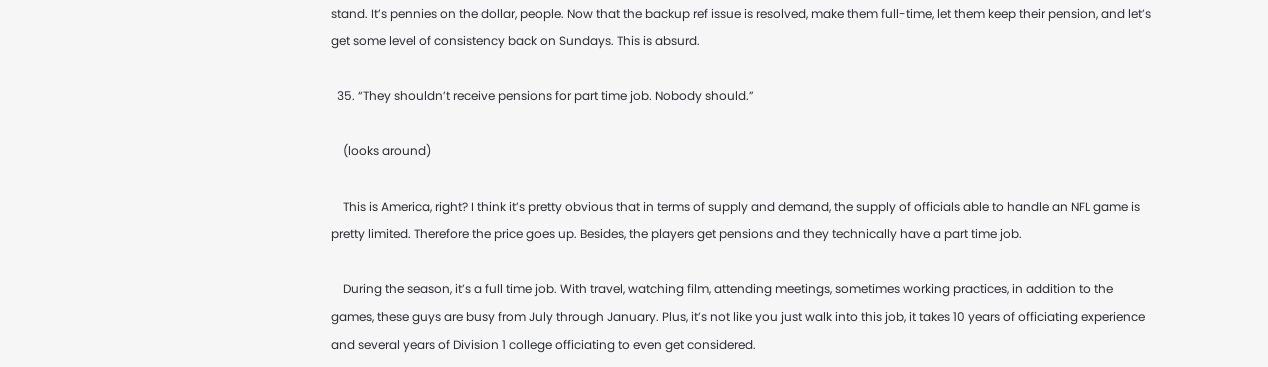stand. It’s pennies on the dollar, people. Now that the backup ref issue is resolved, make them full-time, let them keep their pension, and let’s get some level of consistency back on Sundays. This is absurd.

  35. “They shouldn’t receive pensions for part time job. Nobody should.”

    (looks around)

    This is America, right? I think it’s pretty obvious that in terms of supply and demand, the supply of officials able to handle an NFL game is pretty limited. Therefore the price goes up. Besides, the players get pensions and they technically have a part time job.

    During the season, it’s a full time job. With travel, watching film, attending meetings, sometimes working practices, in addition to the games, these guys are busy from July through January. Plus, it’s not like you just walk into this job, it takes 10 years of officiating experience and several years of Division 1 college officiating to even get considered.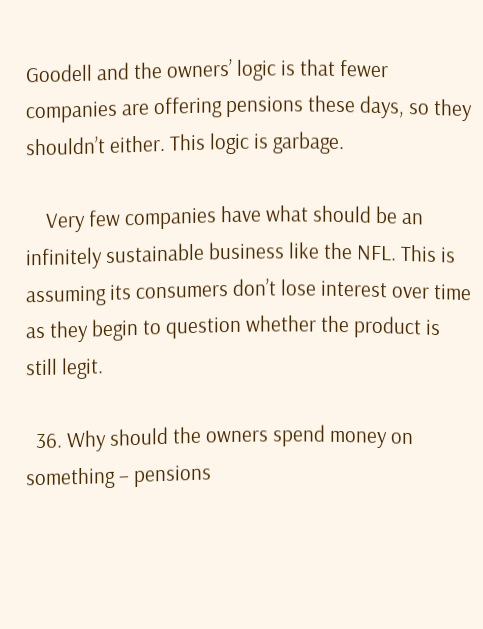Goodell and the owners’ logic is that fewer companies are offering pensions these days, so they shouldn’t either. This logic is garbage.

    Very few companies have what should be an infinitely sustainable business like the NFL. This is assuming its consumers don’t lose interest over time as they begin to question whether the product is still legit.

  36. Why should the owners spend money on something – pensions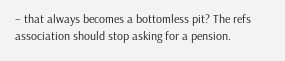– that always becomes a bottomless pit? The refs association should stop asking for a pension.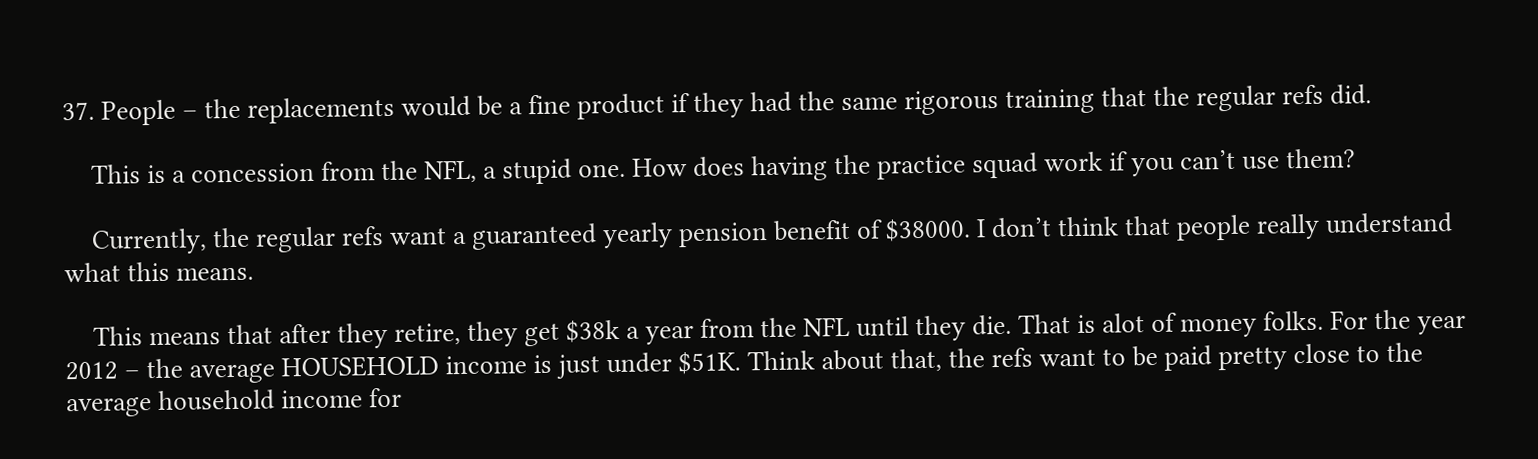37. People – the replacements would be a fine product if they had the same rigorous training that the regular refs did.

    This is a concession from the NFL, a stupid one. How does having the practice squad work if you can’t use them?

    Currently, the regular refs want a guaranteed yearly pension benefit of $38000. I don’t think that people really understand what this means.

    This means that after they retire, they get $38k a year from the NFL until they die. That is alot of money folks. For the year 2012 – the average HOUSEHOLD income is just under $51K. Think about that, the refs want to be paid pretty close to the average household income for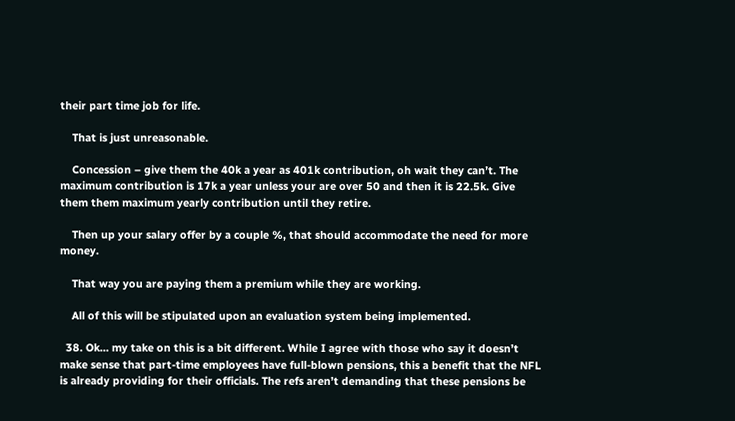their part time job for life.

    That is just unreasonable.

    Concession – give them the 40k a year as 401k contribution, oh wait they can’t. The maximum contribution is 17k a year unless your are over 50 and then it is 22.5k. Give them them maximum yearly contribution until they retire.

    Then up your salary offer by a couple %, that should accommodate the need for more money.

    That way you are paying them a premium while they are working.

    All of this will be stipulated upon an evaluation system being implemented.

  38. Ok… my take on this is a bit different. While I agree with those who say it doesn’t make sense that part-time employees have full-blown pensions, this a benefit that the NFL is already providing for their officials. The refs aren’t demanding that these pensions be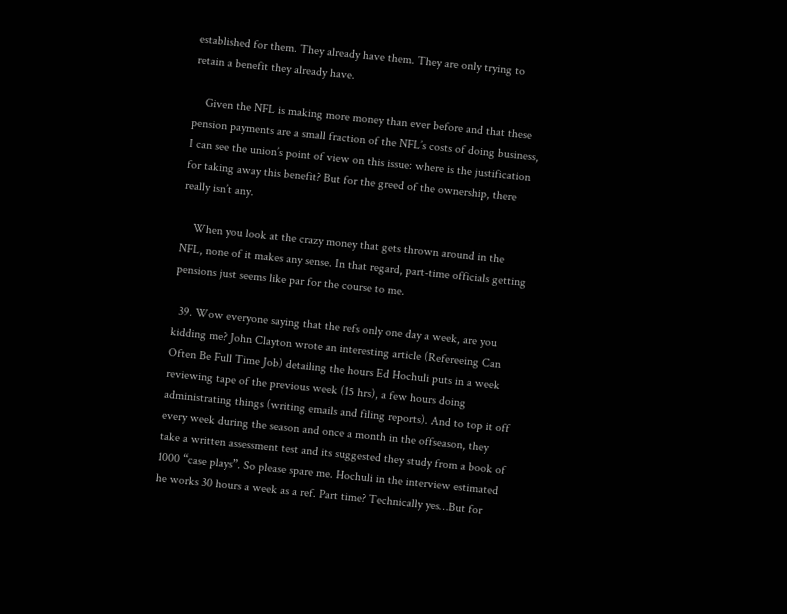established for them. They already have them. They are only trying to retain a benefit they already have.

    Given the NFL is making more money than ever before and that these pension payments are a small fraction of the NFL’s costs of doing business, I can see the union’s point of view on this issue: where is the justification for taking away this benefit? But for the greed of the ownership, there really isn’t any.

    When you look at the crazy money that gets thrown around in the NFL, none of it makes any sense. In that regard, part-time officials getting pensions just seems like par for the course to me.

  39. Wow everyone saying that the refs only one day a week, are you kidding me? John Clayton wrote an interesting article (Refereeing Can Often Be Full Time Job) detailing the hours Ed Hochuli puts in a week reviewing tape of the previous week (15 hrs), a few hours doing administrating things (writing emails and filing reports). And to top it off every week during the season and once a month in the offseason, they take a written assessment test and its suggested they study from a book of 1000 “case plays”. So please spare me. Hochuli in the interview estimated he works 30 hours a week as a ref. Part time? Technically yes…But for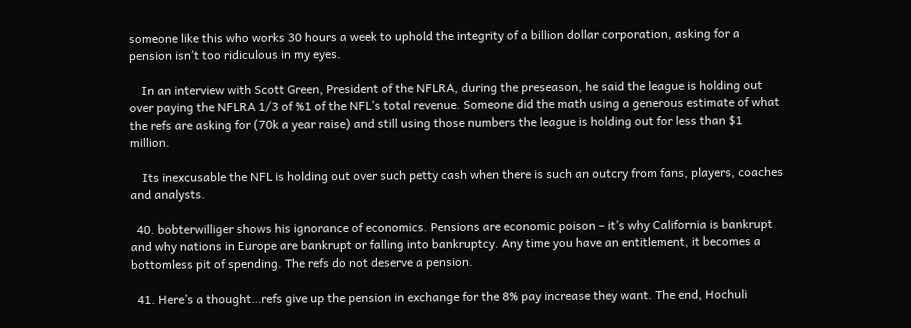someone like this who works 30 hours a week to uphold the integrity of a billion dollar corporation, asking for a pension isn’t too ridiculous in my eyes.

    In an interview with Scott Green, President of the NFLRA, during the preseason, he said the league is holding out over paying the NFLRA 1/3 of %1 of the NFL’s total revenue. Someone did the math using a generous estimate of what the refs are asking for (70k a year raise) and still using those numbers the league is holding out for less than $1 million.

    Its inexcusable the NFL is holding out over such petty cash when there is such an outcry from fans, players, coaches and analysts.

  40. bobterwilliger shows his ignorance of economics. Pensions are economic poison – it’s why California is bankrupt and why nations in Europe are bankrupt or falling into bankruptcy. Any time you have an entitlement, it becomes a bottomless pit of spending. The refs do not deserve a pension.

  41. Here’s a thought…refs give up the pension in exchange for the 8% pay increase they want. The end, Hochuli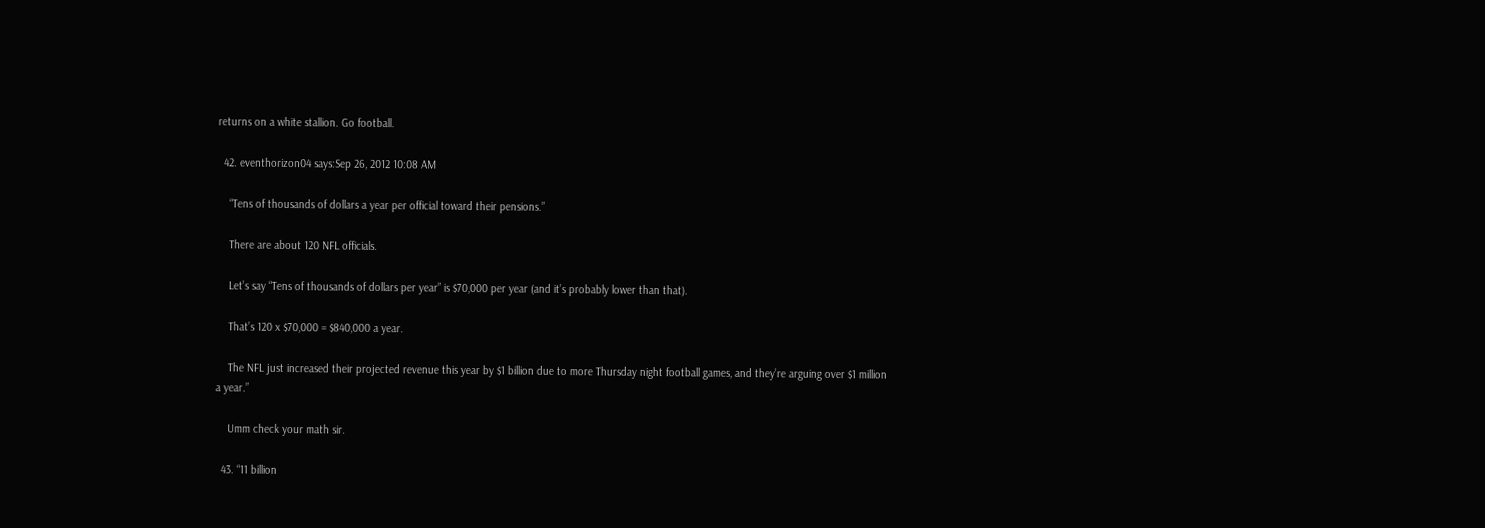returns on a white stallion. Go football.

  42. eventhorizon04 says:Sep 26, 2012 10:08 AM

    “Tens of thousands of dollars a year per official toward their pensions.”

    There are about 120 NFL officials.

    Let’s say “Tens of thousands of dollars per year” is $70,000 per year (and it’s probably lower than that).

    That’s 120 x $70,000 = $840,000 a year.

    The NFL just increased their projected revenue this year by $1 billion due to more Thursday night football games, and they’re arguing over $1 million a year.”

    Umm check your math sir.

  43. “11 billion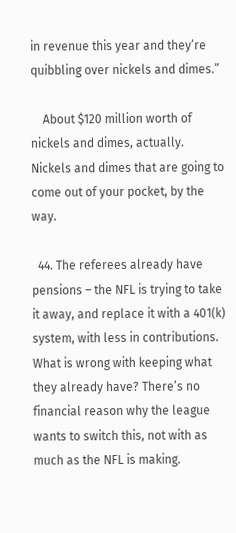in revenue this year and they’re quibbling over nickels and dimes.”

    About $120 million worth of nickels and dimes, actually. Nickels and dimes that are going to come out of your pocket, by the way.

  44. The referees already have pensions – the NFL is trying to take it away, and replace it with a 401(k) system, with less in contributions. What is wrong with keeping what they already have? There’s no financial reason why the league wants to switch this, not with as much as the NFL is making.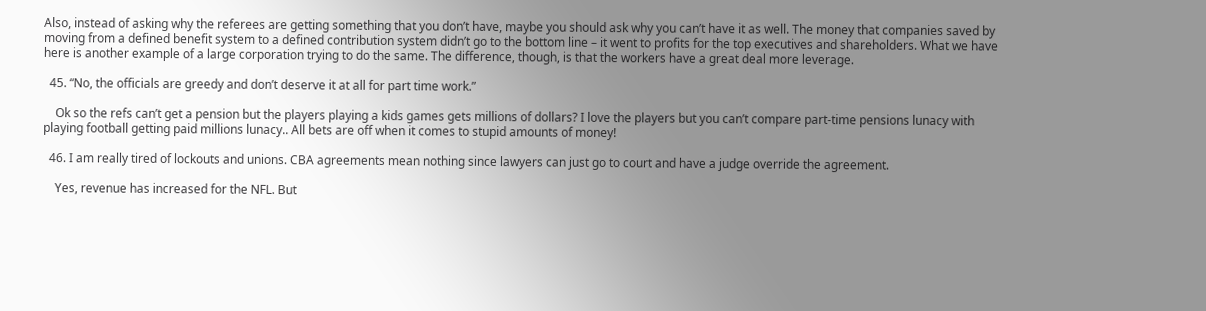Also, instead of asking why the referees are getting something that you don’t have, maybe you should ask why you can’t have it as well. The money that companies saved by moving from a defined benefit system to a defined contribution system didn’t go to the bottom line – it went to profits for the top executives and shareholders. What we have here is another example of a large corporation trying to do the same. The difference, though, is that the workers have a great deal more leverage.

  45. “No, the officials are greedy and don’t deserve it at all for part time work.”

    Ok so the refs can’t get a pension but the players playing a kids games gets millions of dollars? I love the players but you can’t compare part-time pensions lunacy with playing football getting paid millions lunacy.. All bets are off when it comes to stupid amounts of money!

  46. I am really tired of lockouts and unions. CBA agreements mean nothing since lawyers can just go to court and have a judge override the agreement.

    Yes, revenue has increased for the NFL. But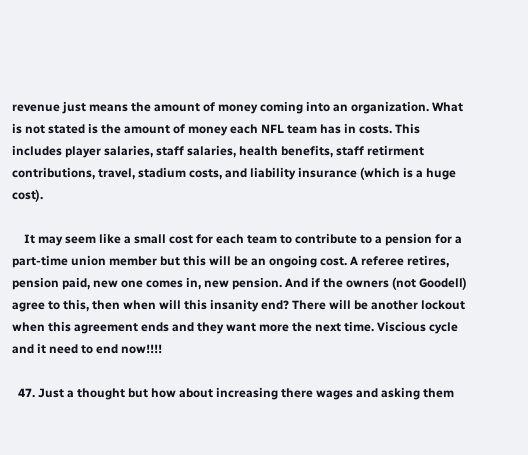revenue just means the amount of money coming into an organization. What is not stated is the amount of money each NFL team has in costs. This includes player salaries, staff salaries, health benefits, staff retirment contributions, travel, stadium costs, and liability insurance (which is a huge cost).

    It may seem like a small cost for each team to contribute to a pension for a part-time union member but this will be an ongoing cost. A referee retires, pension paid, new one comes in, new pension. And if the owners (not Goodell) agree to this, then when will this insanity end? There will be another lockout when this agreement ends and they want more the next time. Viscious cycle and it need to end now!!!!

  47. Just a thought but how about increasing there wages and asking them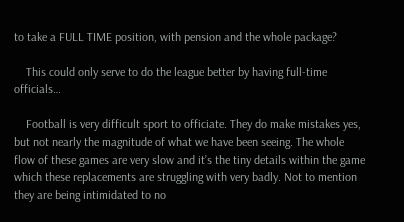to take a FULL TIME position, with pension and the whole package?

    This could only serve to do the league better by having full-time officials…

    Football is very difficult sport to officiate. They do make mistakes yes, but not nearly the magnitude of what we have been seeing. The whole flow of these games are very slow and it’s the tiny details within the game which these replacements are struggling with very badly. Not to mention they are being intimidated to no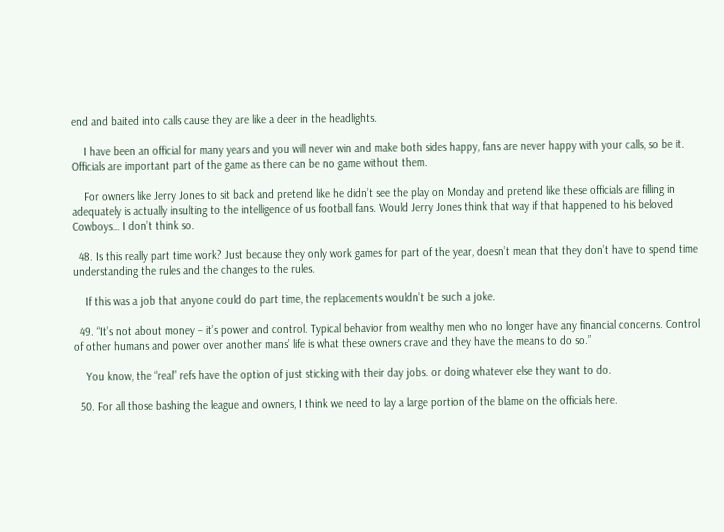end and baited into calls cause they are like a deer in the headlights.

    I have been an official for many years and you will never win and make both sides happy, fans are never happy with your calls, so be it. Officials are important part of the game as there can be no game without them.

    For owners like Jerry Jones to sit back and pretend like he didn’t see the play on Monday and pretend like these officials are filling in adequately is actually insulting to the intelligence of us football fans. Would Jerry Jones think that way if that happened to his beloved Cowboys… I don’t think so.

  48. Is this really part time work? Just because they only work games for part of the year, doesn’t mean that they don’t have to spend time understanding the rules and the changes to the rules.

    If this was a job that anyone could do part time, the replacements wouldn’t be such a joke.

  49. “It’s not about money – it’s power and control. Typical behavior from wealthy men who no longer have any financial concerns. Control of other humans and power over another mans’ life is what these owners crave and they have the means to do so.”

    You know, the “real” refs have the option of just sticking with their day jobs. or doing whatever else they want to do.

  50. For all those bashing the league and owners, I think we need to lay a large portion of the blame on the officials here.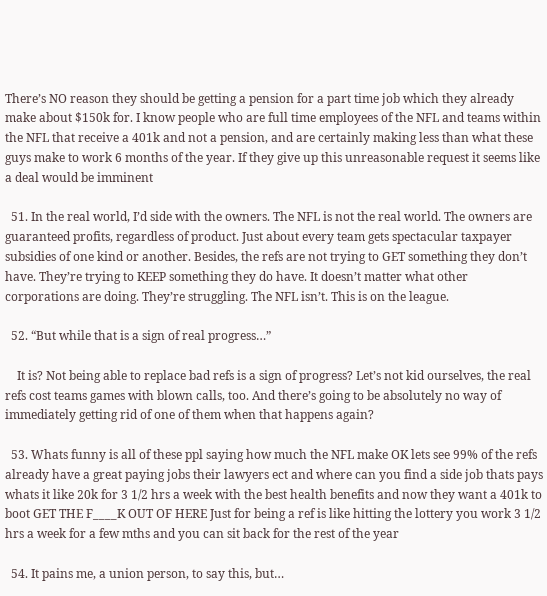There’s NO reason they should be getting a pension for a part time job which they already make about $150k for. I know people who are full time employees of the NFL and teams within the NFL that receive a 401k and not a pension, and are certainly making less than what these guys make to work 6 months of the year. If they give up this unreasonable request it seems like a deal would be imminent

  51. In the real world, I’d side with the owners. The NFL is not the real world. The owners are guaranteed profits, regardless of product. Just about every team gets spectacular taxpayer subsidies of one kind or another. Besides, the refs are not trying to GET something they don’t have. They’re trying to KEEP something they do have. It doesn’t matter what other corporations are doing. They’re struggling. The NFL isn’t. This is on the league.

  52. “But while that is a sign of real progress…”

    It is? Not being able to replace bad refs is a sign of progress? Let’s not kid ourselves, the real refs cost teams games with blown calls, too. And there’s going to be absolutely no way of immediately getting rid of one of them when that happens again?

  53. Whats funny is all of these ppl saying how much the NFL make OK lets see 99% of the refs already have a great paying jobs their lawyers ect and where can you find a side job thats pays whats it like 20k for 3 1/2 hrs a week with the best health benefits and now they want a 401k to boot GET THE F____K OUT OF HERE Just for being a ref is like hitting the lottery you work 3 1/2 hrs a week for a few mths and you can sit back for the rest of the year

  54. It pains me, a union person, to say this, but…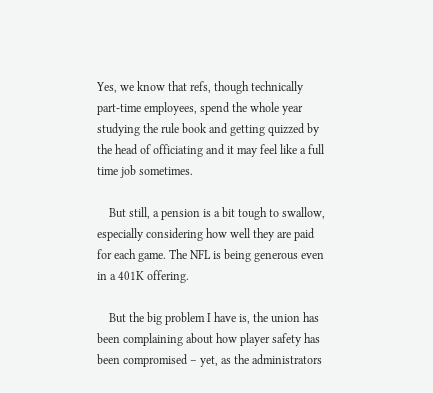Yes, we know that refs, though technically part-time employees, spend the whole year studying the rule book and getting quizzed by the head of officiating and it may feel like a full time job sometimes.

    But still, a pension is a bit tough to swallow, especially considering how well they are paid for each game. The NFL is being generous even in a 401K offering.

    But the big problem I have is, the union has been complaining about how player safety has been compromised – yet, as the administrators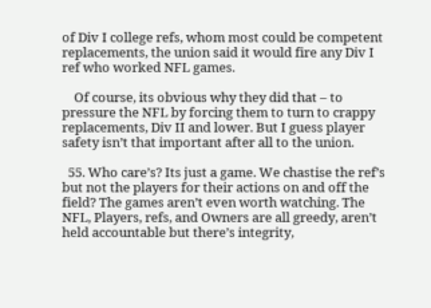of Div I college refs, whom most could be competent replacements, the union said it would fire any Div I ref who worked NFL games.

    Of course, its obvious why they did that – to pressure the NFL by forcing them to turn to crappy replacements, Div II and lower. But I guess player safety isn’t that important after all to the union.

  55. Who care’s? Its just a game. We chastise the ref’s but not the players for their actions on and off the field? The games aren’t even worth watching. The NFL, Players, refs, and Owners are all greedy, aren’t held accountable but there’s integrity,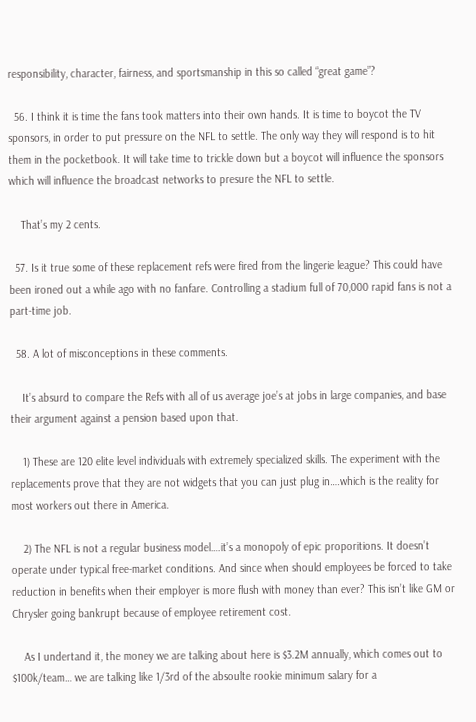responsibility, character, fairness, and sportsmanship in this so called “great game”?

  56. I think it is time the fans took matters into their own hands. It is time to boycot the TV sponsors, in order to put pressure on the NFL to settle. The only way they will respond is to hit them in the pocketbook. It will take time to trickle down but a boycot will influence the sponsors which will influence the broadcast networks to presure the NFL to settle.

    That’s my 2 cents.

  57. Is it true some of these replacement refs were fired from the lingerie league? This could have been ironed out a while ago with no fanfare. Controlling a stadium full of 70,000 rapid fans is not a part-time job.

  58. A lot of misconceptions in these comments.

    It’s absurd to compare the Refs with all of us average joe’s at jobs in large companies, and base their argument against a pension based upon that.

    1) These are 120 elite level individuals with extremely specialized skills. The experiment with the replacements prove that they are not widgets that you can just plug in….which is the reality for most workers out there in America.

    2) The NFL is not a regular business model….it’s a monopoly of epic proporitions. It doesn’t operate under typical free-market conditions. And since when should employees be forced to take reduction in benefits when their employer is more flush with money than ever? This isn’t like GM or Chrysler going bankrupt because of employee retirement cost.

    As I undertand it, the money we are talking about here is $3.2M annually, which comes out to $100k/team… we are talking like 1/3rd of the absoulte rookie minimum salary for a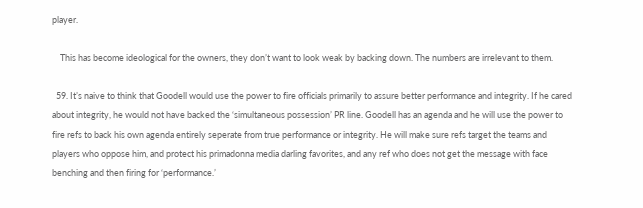player.

    This has become ideological for the owners, they don’t want to look weak by backing down. The numbers are irrelevant to them.

  59. It’s naive to think that Goodell would use the power to fire officials primarily to assure better performance and integrity. If he cared about integrity, he would not have backed the ‘simultaneous possession’ PR line. Goodell has an agenda and he will use the power to fire refs to back his own agenda entirely seperate from true performance or integrity. He will make sure refs target the teams and players who oppose him, and protect his primadonna media darling favorites, and any ref who does not get the message with face benching and then firing for ‘performance.’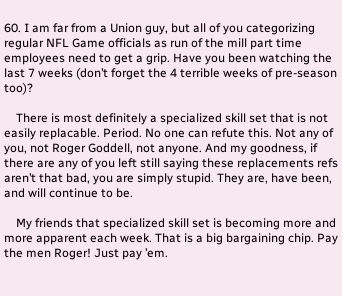60. I am far from a Union guy, but all of you categorizing regular NFL Game officials as run of the mill part time employees need to get a grip. Have you been watching the last 7 weeks (don’t forget the 4 terrible weeks of pre-season too)?

    There is most definitely a specialized skill set that is not easily replacable. Period. No one can refute this. Not any of you, not Roger Goddell, not anyone. And my goodness, if there are any of you left still saying these replacements refs aren’t that bad, you are simply stupid. They are, have been, and will continue to be.

    My friends that specialized skill set is becoming more and more apparent each week. That is a big bargaining chip. Pay the men Roger! Just pay ’em.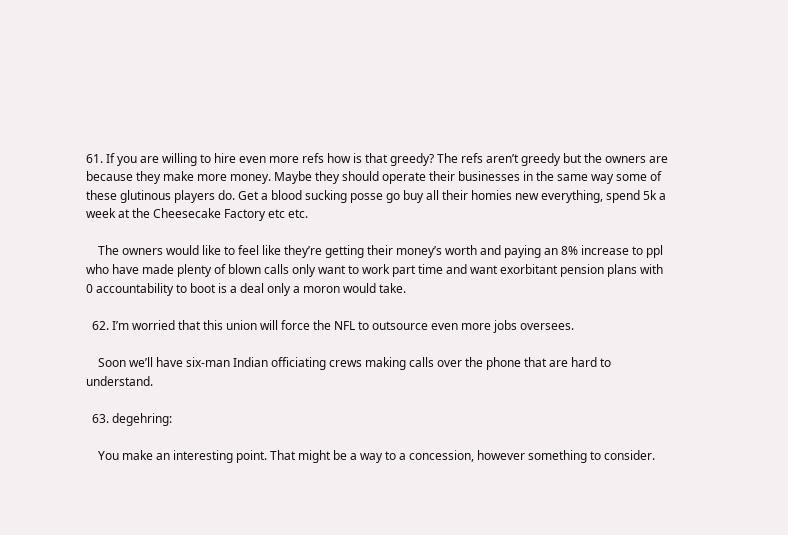61. If you are willing to hire even more refs how is that greedy? The refs aren’t greedy but the owners are because they make more money. Maybe they should operate their businesses in the same way some of these glutinous players do. Get a blood sucking posse go buy all their homies new everything, spend 5k a week at the Cheesecake Factory etc etc.

    The owners would like to feel like they’re getting their money’s worth and paying an 8% increase to ppl who have made plenty of blown calls only want to work part time and want exorbitant pension plans with 0 accountability to boot is a deal only a moron would take.

  62. I’m worried that this union will force the NFL to outsource even more jobs oversees.

    Soon we’ll have six-man Indian officiating crews making calls over the phone that are hard to understand.

  63. degehring:

    You make an interesting point. That might be a way to a concession, however something to consider.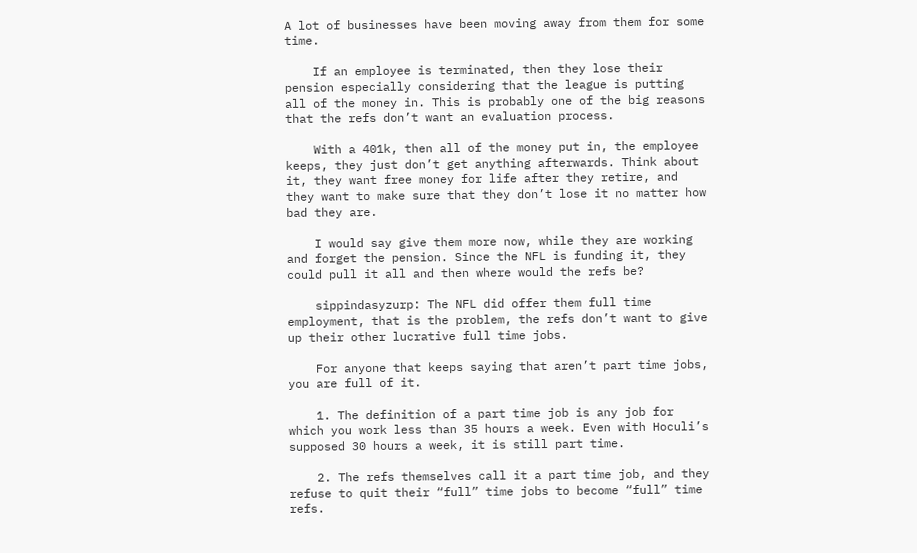A lot of businesses have been moving away from them for some time.

    If an employee is terminated, then they lose their pension especially considering that the league is putting all of the money in. This is probably one of the big reasons that the refs don’t want an evaluation process.

    With a 401k, then all of the money put in, the employee keeps, they just don’t get anything afterwards. Think about it, they want free money for life after they retire, and they want to make sure that they don’t lose it no matter how bad they are.

    I would say give them more now, while they are working and forget the pension. Since the NFL is funding it, they could pull it all and then where would the refs be?

    sippindasyzurp: The NFL did offer them full time employment, that is the problem, the refs don’t want to give up their other lucrative full time jobs.

    For anyone that keeps saying that aren’t part time jobs, you are full of it.

    1. The definition of a part time job is any job for which you work less than 35 hours a week. Even with Hoculi’s supposed 30 hours a week, it is still part time.

    2. The refs themselves call it a part time job, and they refuse to quit their “full” time jobs to become “full” time refs.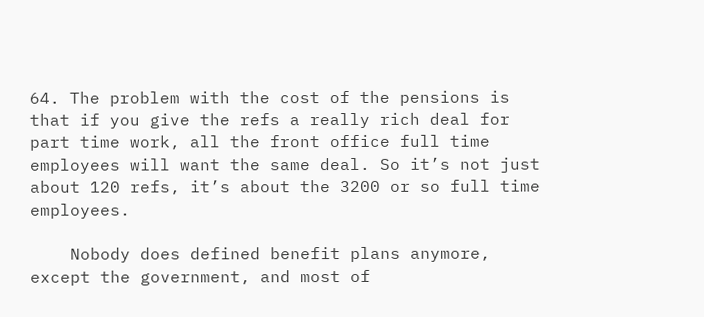64. The problem with the cost of the pensions is that if you give the refs a really rich deal for part time work, all the front office full time employees will want the same deal. So it’s not just about 120 refs, it’s about the 3200 or so full time employees.

    Nobody does defined benefit plans anymore, except the government, and most of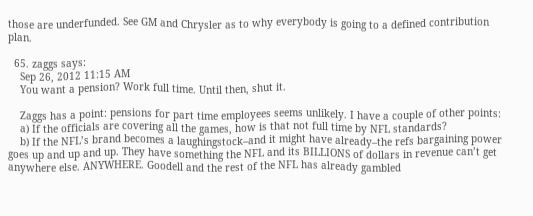those are underfunded. See GM and Chrysler as to why everybody is going to a defined contribution plan.

  65. zaggs says:
    Sep 26, 2012 11:15 AM
    You want a pension? Work full time. Until then, shut it.

    Zaggs has a point: pensions for part time employees seems unlikely. I have a couple of other points:
    a) If the officials are covering all the games, how is that not full time by NFL standards?
    b) If the NFL’s brand becomes a laughingstock–and it might have already–the refs bargaining power goes up and up and up. They have something the NFL and its BILLIONS of dollars in revenue can’t get anywhere else. ANYWHERE. Goodell and the rest of the NFL has already gambled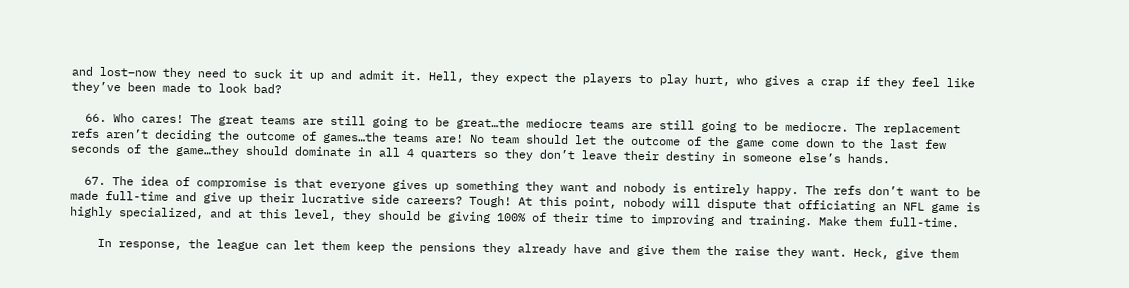and lost–now they need to suck it up and admit it. Hell, they expect the players to play hurt, who gives a crap if they feel like they’ve been made to look bad?

  66. Who cares! The great teams are still going to be great…the mediocre teams are still going to be mediocre. The replacement refs aren’t deciding the outcome of games…the teams are! No team should let the outcome of the game come down to the last few seconds of the game…they should dominate in all 4 quarters so they don’t leave their destiny in someone else’s hands.

  67. The idea of compromise is that everyone gives up something they want and nobody is entirely happy. The refs don’t want to be made full-time and give up their lucrative side careers? Tough! At this point, nobody will dispute that officiating an NFL game is highly specialized, and at this level, they should be giving 100% of their time to improving and training. Make them full-time.

    In response, the league can let them keep the pensions they already have and give them the raise they want. Heck, give them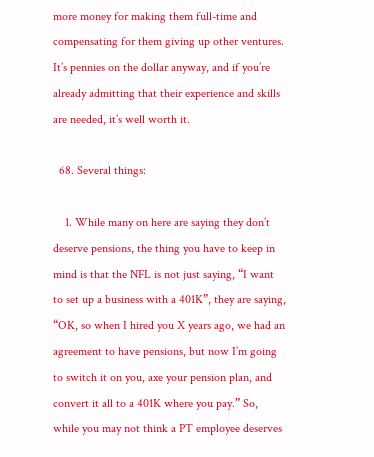more money for making them full-time and compensating for them giving up other ventures. It’s pennies on the dollar anyway, and if you’re already admitting that their experience and skills are needed, it’s well worth it.

  68. Several things:

    1. While many on here are saying they don’t deserve pensions, the thing you have to keep in mind is that the NFL is not just saying, “I want to set up a business with a 401K”, they are saying, “OK, so when I hired you X years ago, we had an agreement to have pensions, but now I’m going to switch it on you, axe your pension plan, and convert it all to a 401K where you pay.” So, while you may not think a PT employee deserves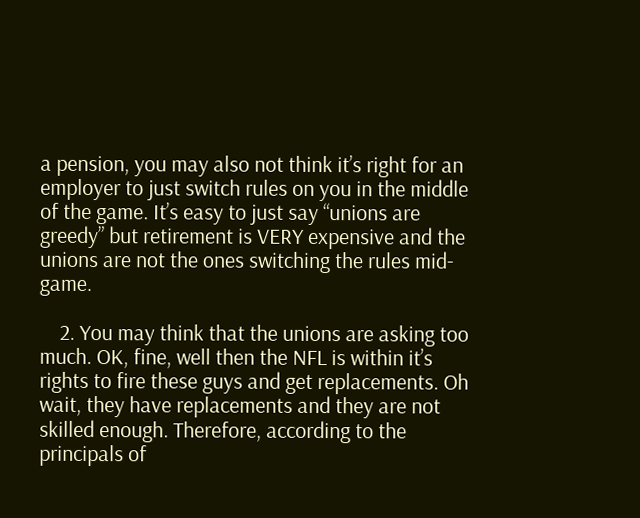a pension, you may also not think it’s right for an employer to just switch rules on you in the middle of the game. It’s easy to just say “unions are greedy” but retirement is VERY expensive and the unions are not the ones switching the rules mid-game.

    2. You may think that the unions are asking too much. OK, fine, well then the NFL is within it’s rights to fire these guys and get replacements. Oh wait, they have replacements and they are not skilled enough. Therefore, according to the principals of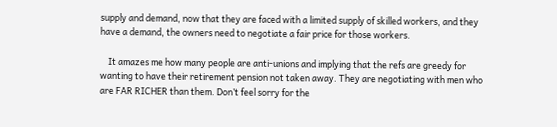supply and demand, now that they are faced with a limited supply of skilled workers, and they have a demand, the owners need to negotiate a fair price for those workers.

    It amazes me how many people are anti-unions and implying that the refs are greedy for wanting to have their retirement pension not taken away. They are negotiating with men who are FAR RICHER than them. Don’t feel sorry for the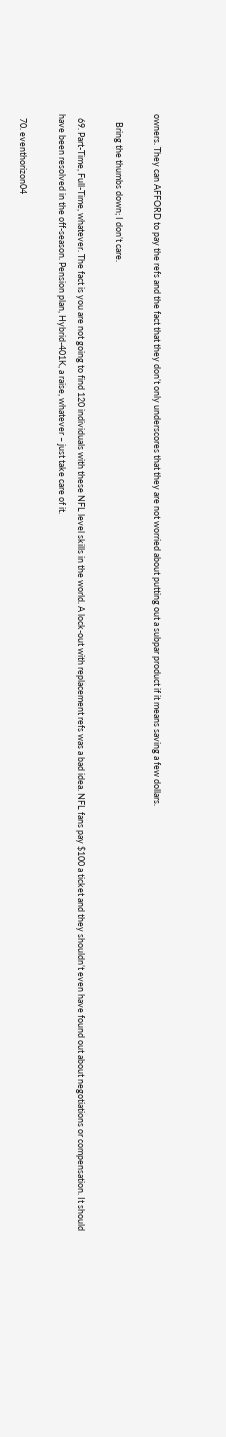owners. They can AFFORD to pay the refs and the fact that they don’t only underscores that they are not worried about putting out a subpar product if it means saving a few dollars.

    Bring the thumbs down; I don’t care.

  69. Part-Time, Full-Time, whatever. The fact is you are not going to find 120 individuals with these NFL level skills in the world. A lock-out with replacement refs was a bad idea. NFL fans pay $100 a ticket and they shouldn’t even have found out about negotiations or compensation. It should have been resolved in the off-season. Pension plan, Hybrid-401K, a raise, whatever – just take care of it.

  70. eventhorizon04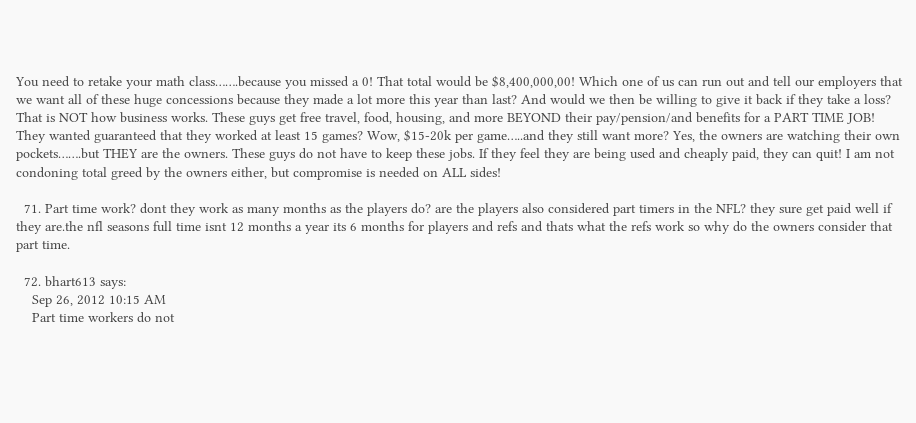You need to retake your math class…….because you missed a 0! That total would be $8,400,000,00! Which one of us can run out and tell our employers that we want all of these huge concessions because they made a lot more this year than last? And would we then be willing to give it back if they take a loss? That is NOT how business works. These guys get free travel, food, housing, and more BEYOND their pay/pension/and benefits for a PART TIME JOB! They wanted guaranteed that they worked at least 15 games? Wow, $15-20k per game…..and they still want more? Yes, the owners are watching their own pockets…….but THEY are the owners. These guys do not have to keep these jobs. If they feel they are being used and cheaply paid, they can quit! I am not condoning total greed by the owners either, but compromise is needed on ALL sides!

  71. Part time work? dont they work as many months as the players do? are the players also considered part timers in the NFL? they sure get paid well if they are.the nfl seasons full time isnt 12 months a year its 6 months for players and refs and thats what the refs work so why do the owners consider that part time.

  72. bhart613 says:
    Sep 26, 2012 10:15 AM
    Part time workers do not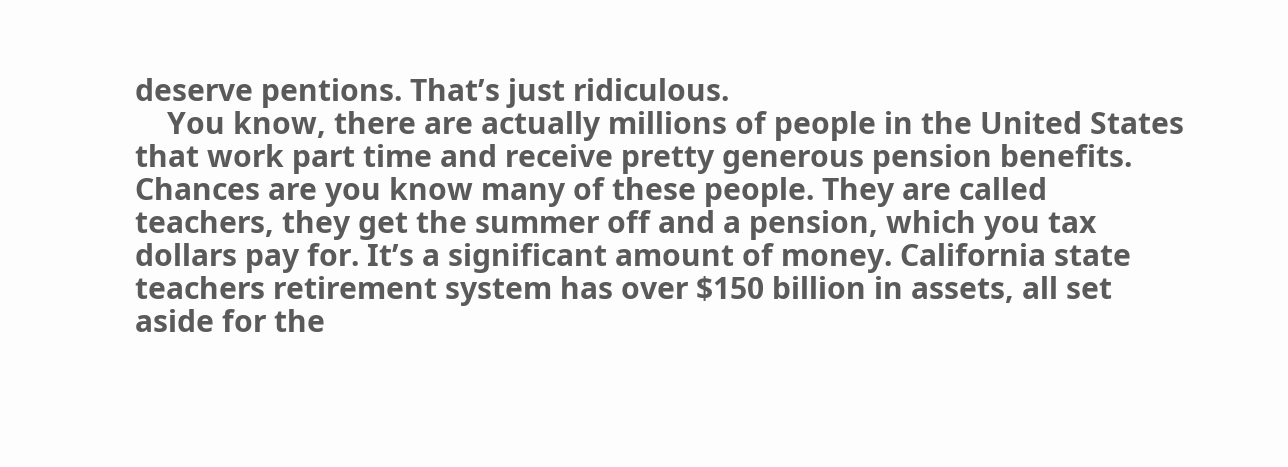deserve pentions. That’s just ridiculous.
    You know, there are actually millions of people in the United States that work part time and receive pretty generous pension benefits. Chances are you know many of these people. They are called teachers, they get the summer off and a pension, which you tax dollars pay for. It’s a significant amount of money. California state teachers retirement system has over $150 billion in assets, all set aside for the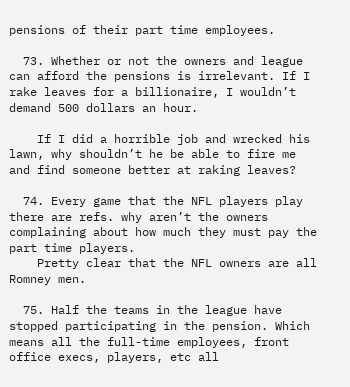pensions of their part time employees.

  73. Whether or not the owners and league can afford the pensions is irrelevant. If I rake leaves for a billionaire, I wouldn’t demand 500 dollars an hour.

    If I did a horrible job and wrecked his lawn, why shouldn’t he be able to fire me and find someone better at raking leaves?

  74. Every game that the NFL players play there are refs. why aren’t the owners complaining about how much they must pay the part time players.
    Pretty clear that the NFL owners are all Romney men.

  75. Half the teams in the league have stopped participating in the pension. Which means all the full-time employees, front office execs, players, etc all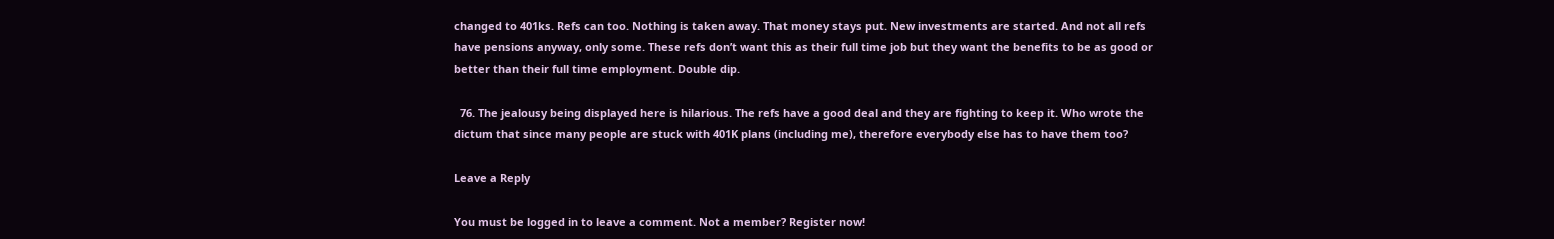changed to 401ks. Refs can too. Nothing is taken away. That money stays put. New investments are started. And not all refs have pensions anyway, only some. These refs don’t want this as their full time job but they want the benefits to be as good or better than their full time employment. Double dip.

  76. The jealousy being displayed here is hilarious. The refs have a good deal and they are fighting to keep it. Who wrote the dictum that since many people are stuck with 401K plans (including me), therefore everybody else has to have them too?

Leave a Reply

You must be logged in to leave a comment. Not a member? Register now!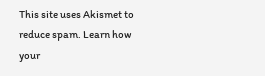This site uses Akismet to reduce spam. Learn how your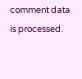comment data is processed.